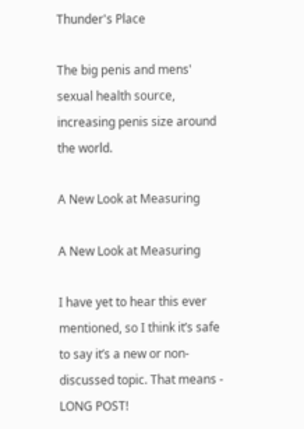Thunder's Place

The big penis and mens' sexual health source, increasing penis size around the world.

A New Look at Measuring

A New Look at Measuring

I have yet to hear this ever mentioned, so I think it’s safe to say it’s a new or non-discussed topic. That means - LONG POST!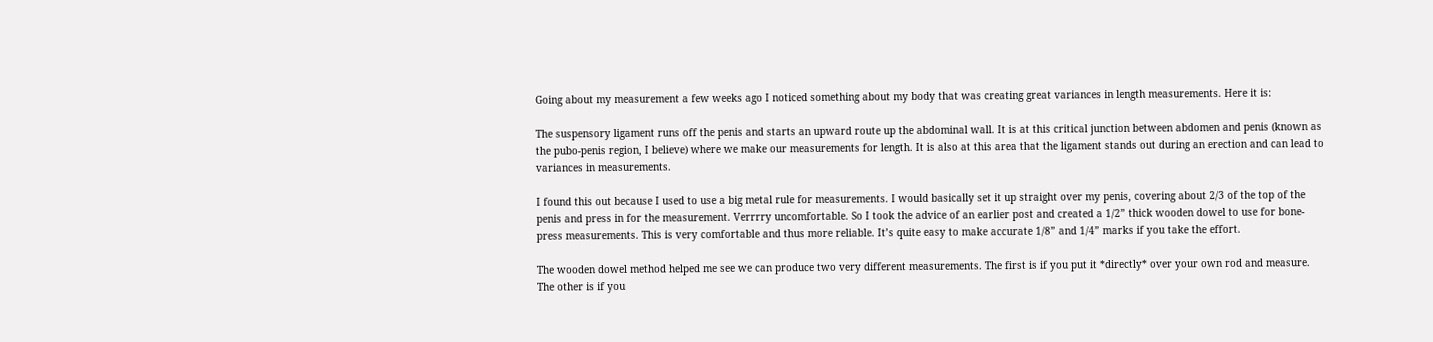Going about my measurement a few weeks ago I noticed something about my body that was creating great variances in length measurements. Here it is:

The suspensory ligament runs off the penis and starts an upward route up the abdominal wall. It is at this critical junction between abdomen and penis (known as the pubo-penis region, I believe) where we make our measurements for length. It is also at this area that the ligament stands out during an erection and can lead to variances in measurements.

I found this out because I used to use a big metal rule for measurements. I would basically set it up straight over my penis, covering about 2/3 of the top of the penis and press in for the measurement. Verrrry uncomfortable. So I took the advice of an earlier post and created a 1/2” thick wooden dowel to use for bone-press measurements. This is very comfortable and thus more reliable. It’s quite easy to make accurate 1/8” and 1/4” marks if you take the effort.

The wooden dowel method helped me see we can produce two very different measurements. The first is if you put it *directly* over your own rod and measure. The other is if you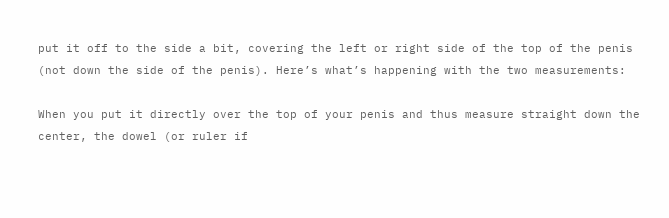put it off to the side a bit, covering the left or right side of the top of the penis (not down the side of the penis). Here’s what’s happening with the two measurements:

When you put it directly over the top of your penis and thus measure straight down the center, the dowel (or ruler if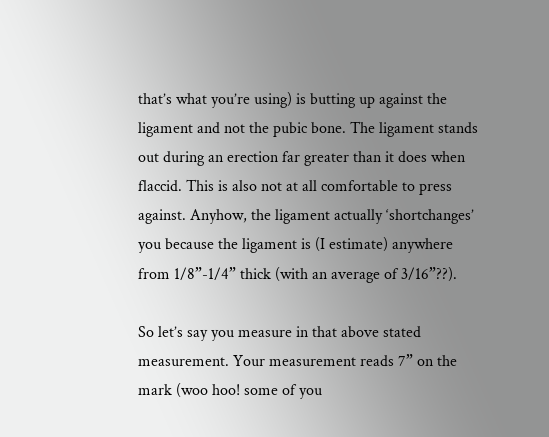that’s what you’re using) is butting up against the ligament and not the pubic bone. The ligament stands out during an erection far greater than it does when flaccid. This is also not at all comfortable to press against. Anyhow, the ligament actually ‘shortchanges’ you because the ligament is (I estimate) anywhere from 1/8”-1/4” thick (with an average of 3/16”??).

So let’s say you measure in that above stated measurement. Your measurement reads 7” on the mark (woo hoo! some of you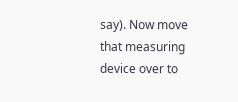say). Now move that measuring device over to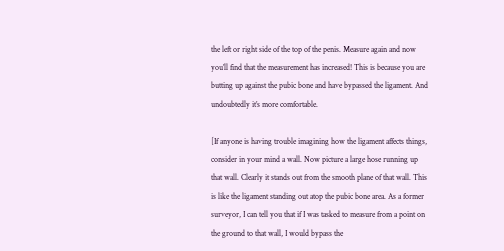the left or right side of the top of the penis. Measure again and now you’ll find that the measurement has increased! This is because you are butting up against the pubic bone and have bypassed the ligament. And undoubtedly it’s more comfortable.

[If anyone is having trouble imagining how the ligament affects things, consider in your mind a wall. Now picture a large hose running up that wall. Clearly it stands out from the smooth plane of that wall. This is like the ligament standing out atop the pubic bone area. As a former surveyor, I can tell you that if I was tasked to measure from a point on the ground to that wall, I would bypass the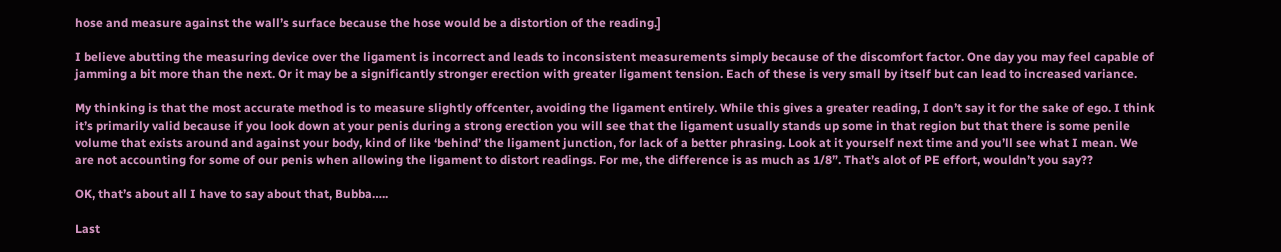hose and measure against the wall’s surface because the hose would be a distortion of the reading.]

I believe abutting the measuring device over the ligament is incorrect and leads to inconsistent measurements simply because of the discomfort factor. One day you may feel capable of jamming a bit more than the next. Or it may be a significantly stronger erection with greater ligament tension. Each of these is very small by itself but can lead to increased variance.

My thinking is that the most accurate method is to measure slightly offcenter, avoiding the ligament entirely. While this gives a greater reading, I don’t say it for the sake of ego. I think it’s primarily valid because if you look down at your penis during a strong erection you will see that the ligament usually stands up some in that region but that there is some penile volume that exists around and against your body, kind of like ‘behind’ the ligament junction, for lack of a better phrasing. Look at it yourself next time and you’ll see what I mean. We are not accounting for some of our penis when allowing the ligament to distort readings. For me, the difference is as much as 1/8”. That’s alot of PE effort, wouldn’t you say??

OK, that’s about all I have to say about that, Bubba…..

Last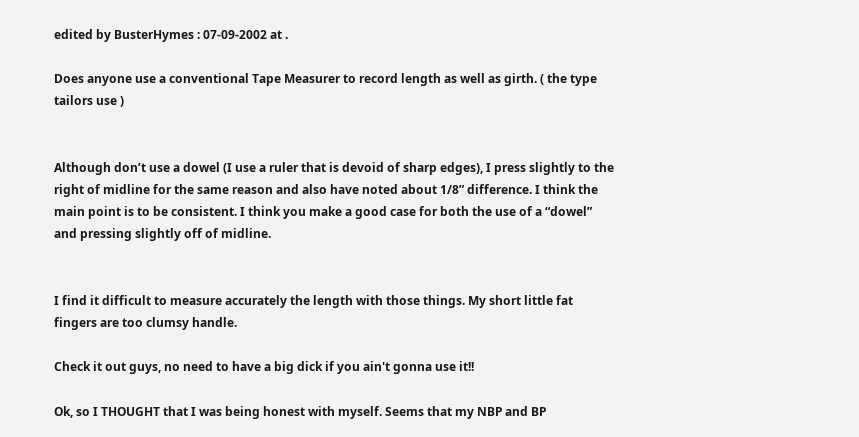edited by BusterHymes : 07-09-2002 at .

Does anyone use a conventional Tape Measurer to record length as well as girth. ( the type tailors use )


Although don’t use a dowel (I use a ruler that is devoid of sharp edges), I press slightly to the right of midline for the same reason and also have noted about 1/8” difference. I think the main point is to be consistent. I think you make a good case for both the use of a “dowel” and pressing slightly off of midline.


I find it difficult to measure accurately the length with those things. My short little fat fingers are too clumsy handle.

Check it out guys, no need to have a big dick if you ain't gonna use it!!

Ok, so I THOUGHT that I was being honest with myself. Seems that my NBP and BP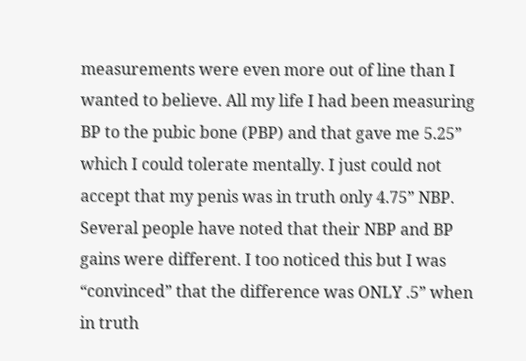measurements were even more out of line than I wanted to believe. All my life I had been measuring BP to the pubic bone (PBP) and that gave me 5.25” which I could tolerate mentally. I just could not accept that my penis was in truth only 4.75” NBP. Several people have noted that their NBP and BP gains were different. I too noticed this but I was “convinced” that the difference was ONLY .5” when in truth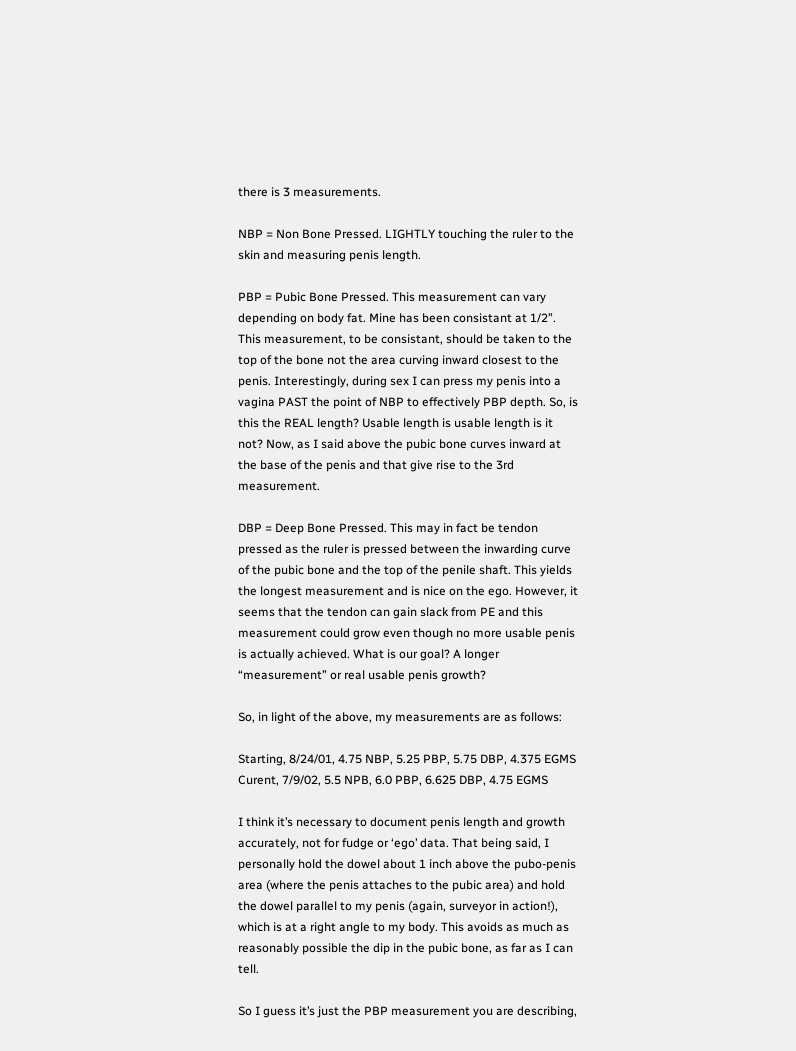there is 3 measurements.

NBP = Non Bone Pressed. LIGHTLY touching the ruler to the skin and measuring penis length.

PBP = Pubic Bone Pressed. This measurement can vary depending on body fat. Mine has been consistant at 1/2”. This measurement, to be consistant, should be taken to the top of the bone not the area curving inward closest to the penis. Interestingly, during sex I can press my penis into a vagina PAST the point of NBP to effectively PBP depth. So, is this the REAL length? Usable length is usable length is it not? Now, as I said above the pubic bone curves inward at the base of the penis and that give rise to the 3rd measurement.

DBP = Deep Bone Pressed. This may in fact be tendon pressed as the ruler is pressed between the inwarding curve of the pubic bone and the top of the penile shaft. This yields the longest measurement and is nice on the ego. However, it seems that the tendon can gain slack from PE and this measurement could grow even though no more usable penis is actually achieved. What is our goal? A longer “measurement” or real usable penis growth?

So, in light of the above, my measurements are as follows:

Starting, 8/24/01, 4.75 NBP, 5.25 PBP, 5.75 DBP, 4.375 EGMS
Curent, 7/9/02, 5.5 NPB, 6.0 PBP, 6.625 DBP, 4.75 EGMS

I think it’s necessary to document penis length and growth accurately, not for fudge or ‘ego’ data. That being said, I personally hold the dowel about 1 inch above the pubo-penis area (where the penis attaches to the pubic area) and hold the dowel parallel to my penis (again, surveyor in action!), which is at a right angle to my body. This avoids as much as reasonably possible the dip in the pubic bone, as far as I can tell.

So I guess it’s just the PBP measurement you are describing,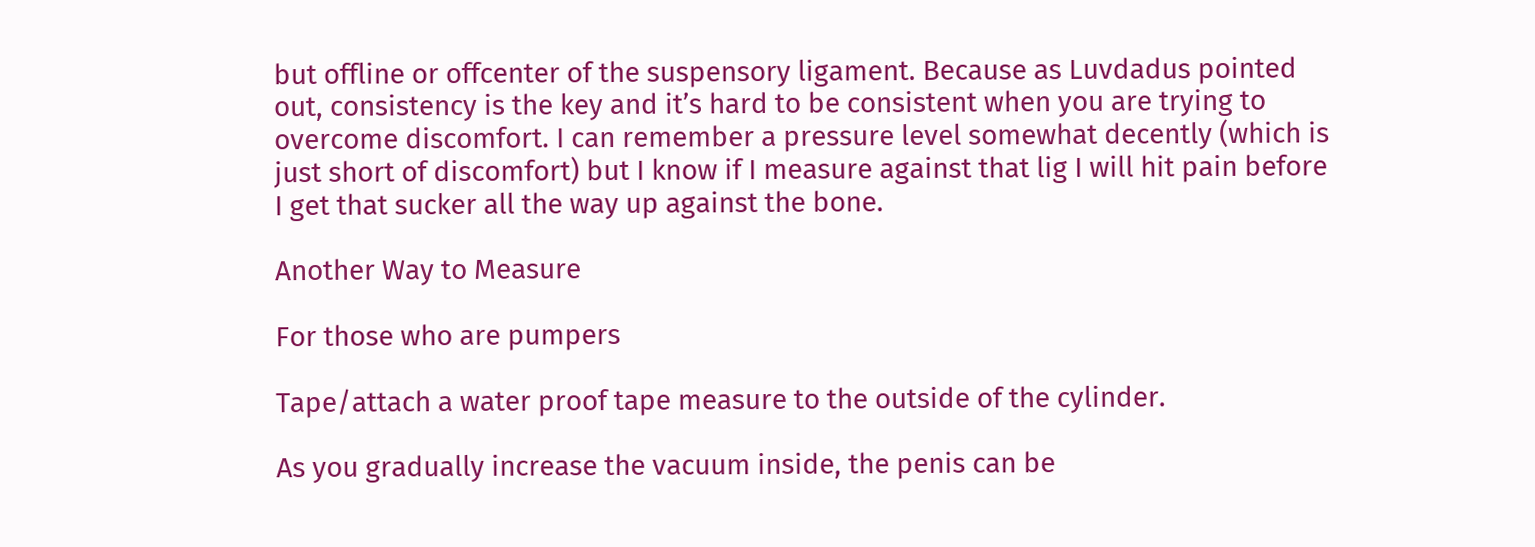but offline or offcenter of the suspensory ligament. Because as Luvdadus pointed out, consistency is the key and it’s hard to be consistent when you are trying to overcome discomfort. I can remember a pressure level somewhat decently (which is just short of discomfort) but I know if I measure against that lig I will hit pain before I get that sucker all the way up against the bone.

Another Way to Measure

For those who are pumpers

Tape/attach a water proof tape measure to the outside of the cylinder.

As you gradually increase the vacuum inside, the penis can be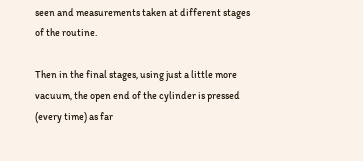seen and measurements taken at different stages of the routine.

Then in the final stages, using just a little more vacuum, the open end of the cylinder is pressed (every time) as far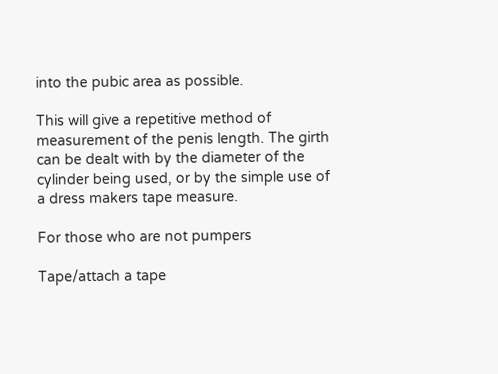into the pubic area as possible.

This will give a repetitive method of measurement of the penis length. The girth can be dealt with by the diameter of the cylinder being used, or by the simple use of a dress makers tape measure.

For those who are not pumpers

Tape/attach a tape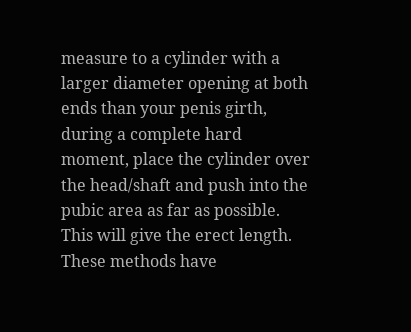measure to a cylinder with a larger diameter opening at both ends than your penis girth, during a complete hard moment, place the cylinder over the head/shaft and push into the pubic area as far as possible. This will give the erect length. These methods have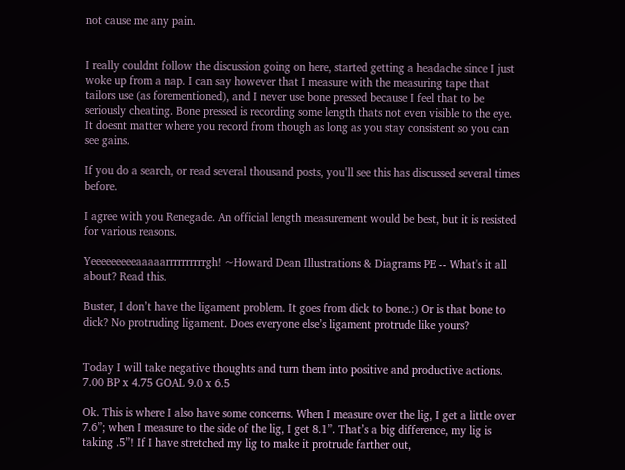not cause me any pain.


I really couldnt follow the discussion going on here, started getting a headache since I just woke up from a nap. I can say however that I measure with the measuring tape that tailors use (as forementioned), and I never use bone pressed because I feel that to be seriously cheating. Bone pressed is recording some length thats not even visible to the eye. It doesnt matter where you record from though as long as you stay consistent so you can see gains.

If you do a search, or read several thousand posts, you’ll see this has discussed several times before.

I agree with you Renegade. An official length measurement would be best, but it is resisted for various reasons.

Yeeeeeeeeeaaaaarrrrrrrrrrgh! ~Howard Dean Illustrations & Diagrams PE -- What's it all about? Read this.

Buster, I don’t have the ligament problem. It goes from dick to bone.:) Or is that bone to dick? No protruding ligament. Does everyone else’s ligament protrude like yours?


Today I will take negative thoughts and turn them into positive and productive actions. 7.00 BP x 4.75 GOAL 9.0 x 6.5

Ok. This is where I also have some concerns. When I measure over the lig, I get a little over 7.6”; when I measure to the side of the lig, I get 8.1”. That’s a big difference, my lig is taking .5”! If I have stretched my lig to make it protrude farther out,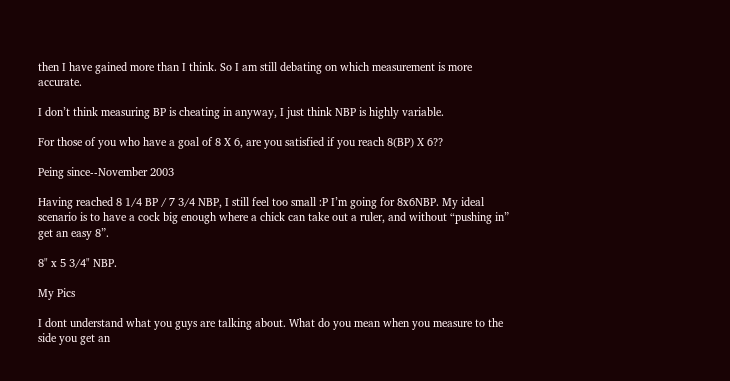then I have gained more than I think. So I am still debating on which measurement is more accurate.

I don’t think measuring BP is cheating in anyway, I just think NBP is highly variable.

For those of you who have a goal of 8 X 6, are you satisfied if you reach 8(BP) X 6??

Peing since--November 2003

Having reached 8 1/4 BP / 7 3/4 NBP, I still feel too small :P I’m going for 8x6NBP. My ideal scenario is to have a cock big enough where a chick can take out a ruler, and without “pushing in” get an easy 8”.

8" x 5 3/4" NBP.

My Pics

I dont understand what you guys are talking about. What do you mean when you measure to the side you get an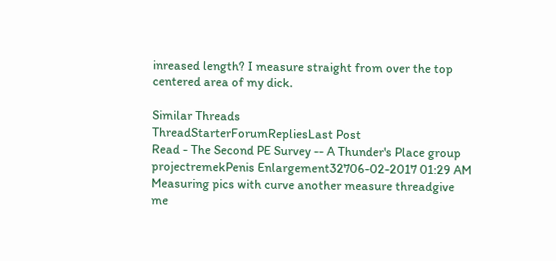inreased length? I measure straight from over the top centered area of my dick.

Similar Threads
ThreadStarterForumRepliesLast Post
Read - The Second PE Survey -- A Thunder's Place group projectremekPenis Enlargement32706-02-2017 01:29 AM
Measuring pics with curve another measure threadgive me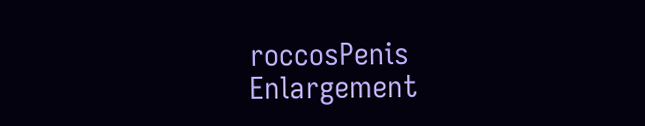roccosPenis Enlargement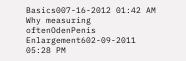Basics007-16-2012 01:42 AM
Why measuring oftenOdenPenis Enlargement602-09-2011 05:28 PM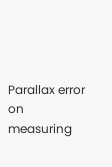Parallax error on measuring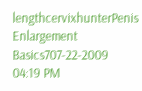lengthcervixhunterPenis Enlargement Basics707-22-2009 04:19 PM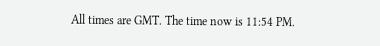All times are GMT. The time now is 11:54 PM.